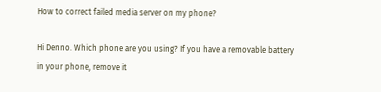How to correct failed media server on my phone?

Hi Denno. Which phone are you using? If you have a removable battery in your phone, remove it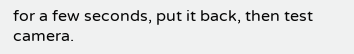for a few seconds, put it back, then test camera.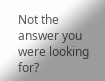Not the answer you were looking for?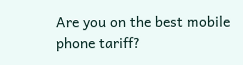Are you on the best mobile phone tariff?